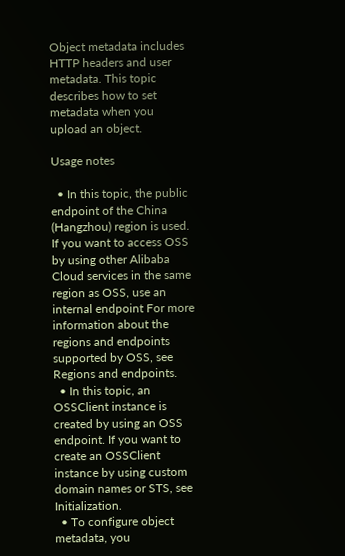Object metadata includes HTTP headers and user metadata. This topic describes how to set metadata when you upload an object.

Usage notes

  • In this topic, the public endpoint of the China (Hangzhou) region is used. If you want to access OSS by using other Alibaba Cloud services in the same region as OSS, use an internal endpoint For more information about the regions and endpoints supported by OSS, see Regions and endpoints.
  • In this topic, an OSSClient instance is created by using an OSS endpoint. If you want to create an OSSClient instance by using custom domain names or STS, see Initialization.
  • To configure object metadata, you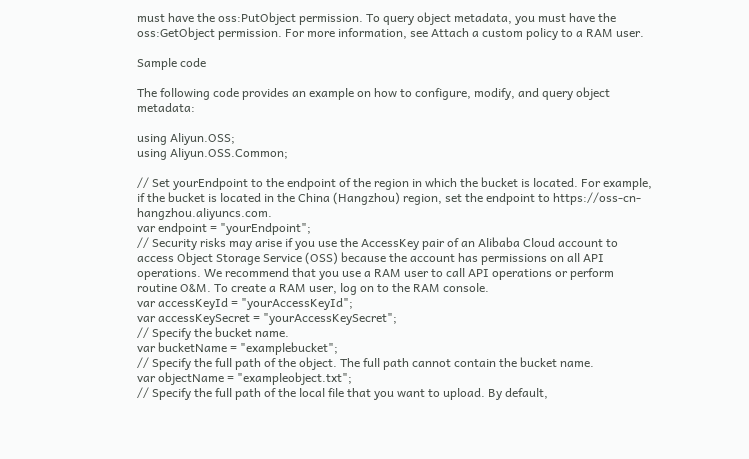must have the oss:PutObject permission. To query object metadata, you must have the oss:GetObject permission. For more information, see Attach a custom policy to a RAM user.

Sample code

The following code provides an example on how to configure, modify, and query object metadata:

using Aliyun.OSS;
using Aliyun.OSS.Common;

// Set yourEndpoint to the endpoint of the region in which the bucket is located. For example, if the bucket is located in the China (Hangzhou) region, set the endpoint to https://oss-cn-hangzhou.aliyuncs.com.
var endpoint = "yourEndpoint";
// Security risks may arise if you use the AccessKey pair of an Alibaba Cloud account to access Object Storage Service (OSS) because the account has permissions on all API operations. We recommend that you use a RAM user to call API operations or perform routine O&M. To create a RAM user, log on to the RAM console.
var accessKeyId = "yourAccessKeyId";
var accessKeySecret = "yourAccessKeySecret";
// Specify the bucket name.
var bucketName = "examplebucket";
// Specify the full path of the object. The full path cannot contain the bucket name.
var objectName = "exampleobject.txt";
// Specify the full path of the local file that you want to upload. By default,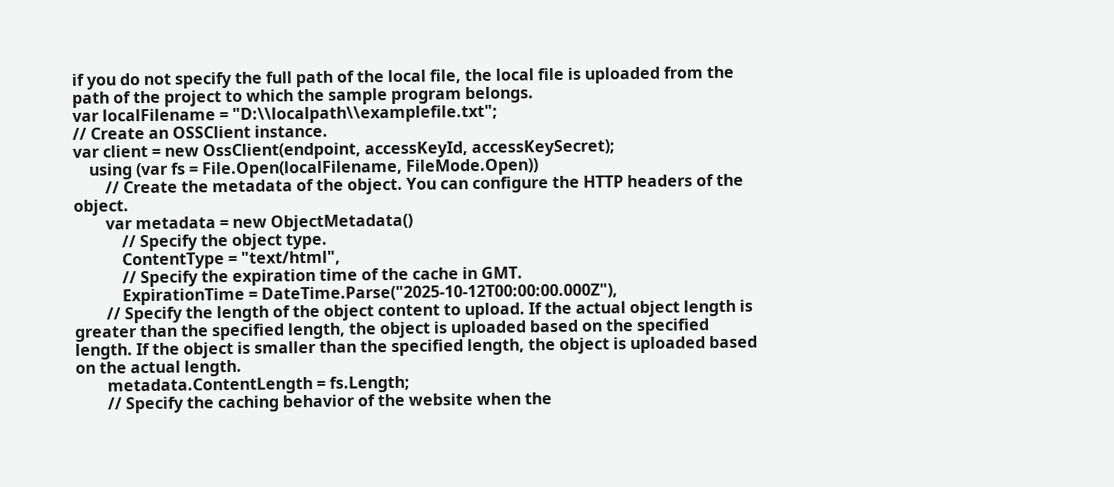if you do not specify the full path of the local file, the local file is uploaded from the path of the project to which the sample program belongs.
var localFilename = "D:\\localpath\\examplefile.txt";
// Create an OSSClient instance.
var client = new OssClient(endpoint, accessKeyId, accessKeySecret);
    using (var fs = File.Open(localFilename, FileMode.Open))
        // Create the metadata of the object. You can configure the HTTP headers of the object.
        var metadata = new ObjectMetadata()
            // Specify the object type.
            ContentType = "text/html",
            // Specify the expiration time of the cache in GMT.
            ExpirationTime = DateTime.Parse("2025-10-12T00:00:00.000Z"),
        // Specify the length of the object content to upload. If the actual object length is greater than the specified length, the object is uploaded based on the specified length. If the object is smaller than the specified length, the object is uploaded based on the actual length.
        metadata.ContentLength = fs.Length;
        // Specify the caching behavior of the website when the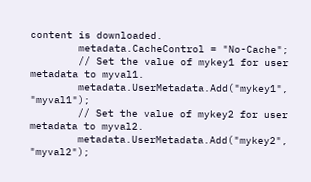content is downloaded.
        metadata.CacheControl = "No-Cache";
        // Set the value of mykey1 for user metadata to myval1.
        metadata.UserMetadata.Add("mykey1", "myval1");
        // Set the value of mykey2 for user metadata to myval2.
        metadata.UserMetadata.Add("mykey2", "myval2");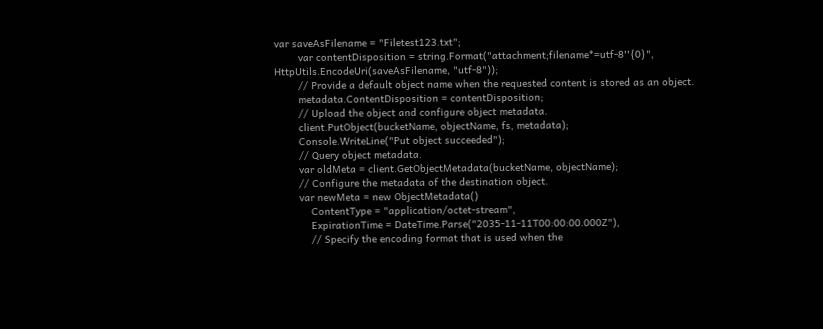var saveAsFilename = "Filetest123.txt";
        var contentDisposition = string.Format("attachment;filename*=utf-8''{0}", HttpUtils.EncodeUri(saveAsFilename, "utf-8"));
        // Provide a default object name when the requested content is stored as an object.
        metadata.ContentDisposition = contentDisposition;
        // Upload the object and configure object metadata.
        client.PutObject(bucketName, objectName, fs, metadata);
        Console.WriteLine("Put object succeeded");
        // Query object metadata.
        var oldMeta = client.GetObjectMetadata(bucketName, objectName);
        // Configure the metadata of the destination object.
        var newMeta = new ObjectMetadata()
            ContentType = "application/octet-stream",
            ExpirationTime = DateTime.Parse("2035-11-11T00:00:00.000Z"),
            // Specify the encoding format that is used when the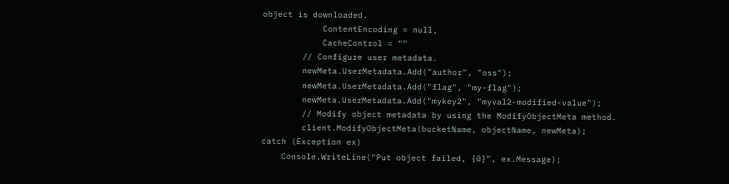object is downloaded.
            ContentEncoding = null,
            CacheControl = ""
        // Configure user metadata.
        newMeta.UserMetadata.Add("author", "oss");
        newMeta.UserMetadata.Add("flag", "my-flag");
        newMeta.UserMetadata.Add("mykey2", "myval2-modified-value");
        // Modify object metadata by using the ModifyObjectMeta method.
        client.ModifyObjectMeta(bucketName, objectName, newMeta);
catch (Exception ex)
    Console.WriteLine("Put object failed, {0}", ex.Message);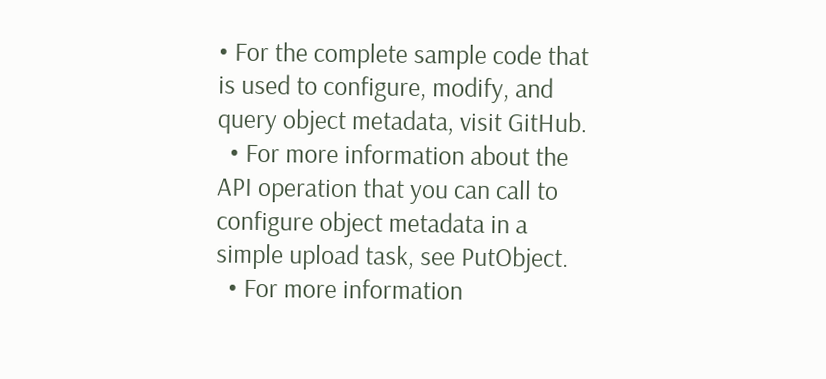• For the complete sample code that is used to configure, modify, and query object metadata, visit GitHub.
  • For more information about the API operation that you can call to configure object metadata in a simple upload task, see PutObject.
  • For more information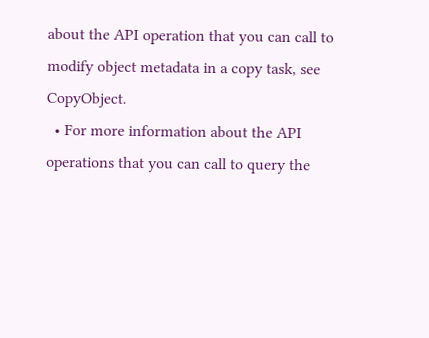about the API operation that you can call to modify object metadata in a copy task, see CopyObject.
  • For more information about the API operations that you can call to query the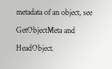metadata of an object, see GetObjectMeta and HeadObject.